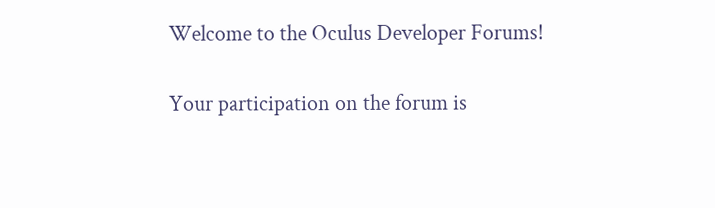Welcome to the Oculus Developer Forums!

Your participation on the forum is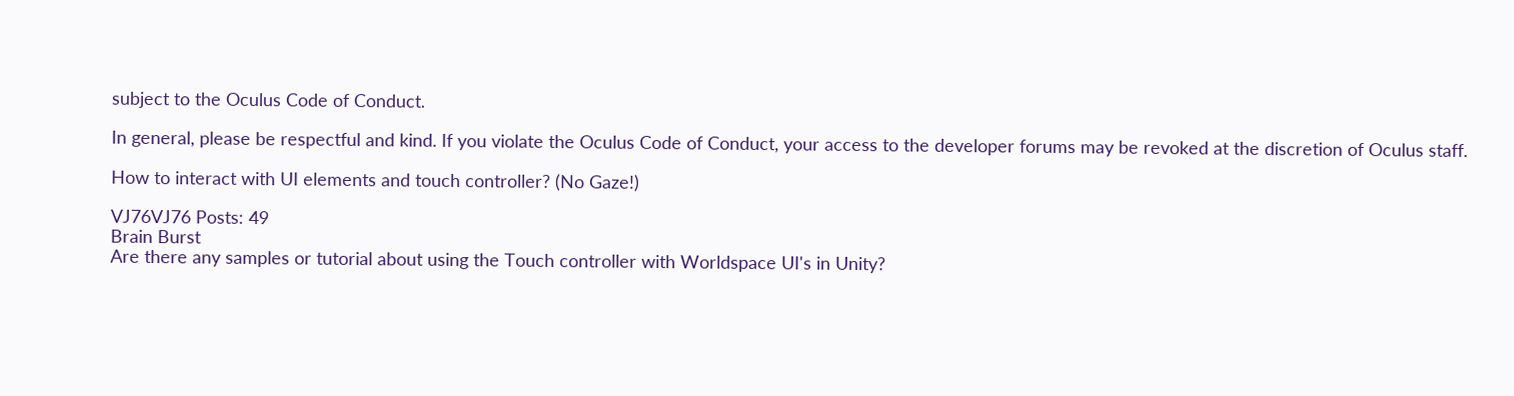subject to the Oculus Code of Conduct.

In general, please be respectful and kind. If you violate the Oculus Code of Conduct, your access to the developer forums may be revoked at the discretion of Oculus staff.

How to interact with UI elements and touch controller? (No Gaze!)

VJ76VJ76 Posts: 49
Brain Burst
Are there any samples or tutorial about using the Touch controller with Worldspace UI's in Unity?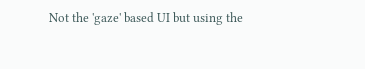Not the 'gaze' based UI but using the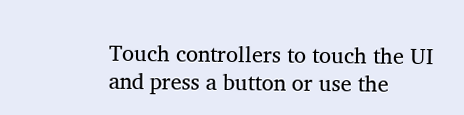Touch controllers to touch the UI and press a button or use the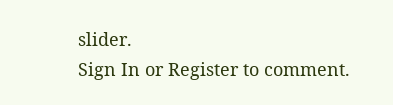slider.
Sign In or Register to comment.